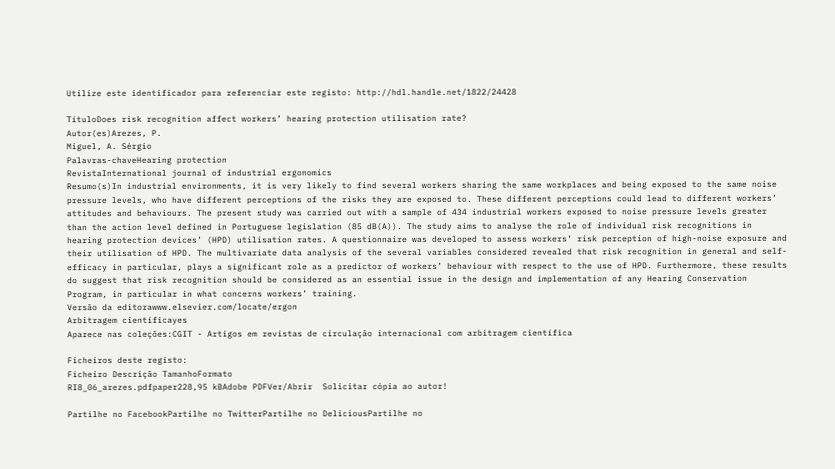Utilize este identificador para referenciar este registo: http://hdl.handle.net/1822/24428

TítuloDoes risk recognition affect workers’ hearing protection utilisation rate?
Autor(es)Arezes, P.
Miguel, A. Sérgio
Palavras-chaveHearing protection
RevistaInternational journal of industrial ergonomics
Resumo(s)In industrial environments, it is very likely to find several workers sharing the same workplaces and being exposed to the same noise pressure levels, who have different perceptions of the risks they are exposed to. These different perceptions could lead to different workers’ attitudes and behaviours. The present study was carried out with a sample of 434 industrial workers exposed to noise pressure levels greater than the action level defined in Portuguese legislation (85 dB(A)). The study aims to analyse the role of individual risk recognitions in hearing protection devices’ (HPD) utilisation rates. A questionnaire was developed to assess workers’ risk perception of high-noise exposure and their utilisation of HPD. The multivariate data analysis of the several variables considered revealed that risk recognition in general and self-efficacy in particular, plays a significant role as a predictor of workers’ behaviour with respect to the use of HPD. Furthermore, these results do suggest that risk recognition should be considered as an essential issue in the design and implementation of any Hearing Conservation Program, in particular in what concerns workers’ training.
Versão da editorawww.elsevier.com/locate/ergon
Arbitragem científicayes
Aparece nas coleções:CGIT - Artigos em revistas de circulação internacional com arbitragem científica

Ficheiros deste registo:
Ficheiro Descrição TamanhoFormato
RI8_06_arezes.pdfpaper228,95 kBAdobe PDFVer/Abrir  Solicitar cópia ao autor!

Partilhe no FacebookPartilhe no TwitterPartilhe no DeliciousPartilhe no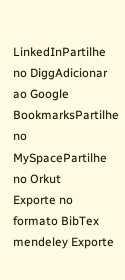LinkedInPartilhe no DiggAdicionar ao Google BookmarksPartilhe no MySpacePartilhe no Orkut
Exporte no formato BibTex mendeley Exporte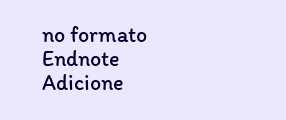no formato Endnote Adicione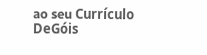ao seu Currículo DeGóis